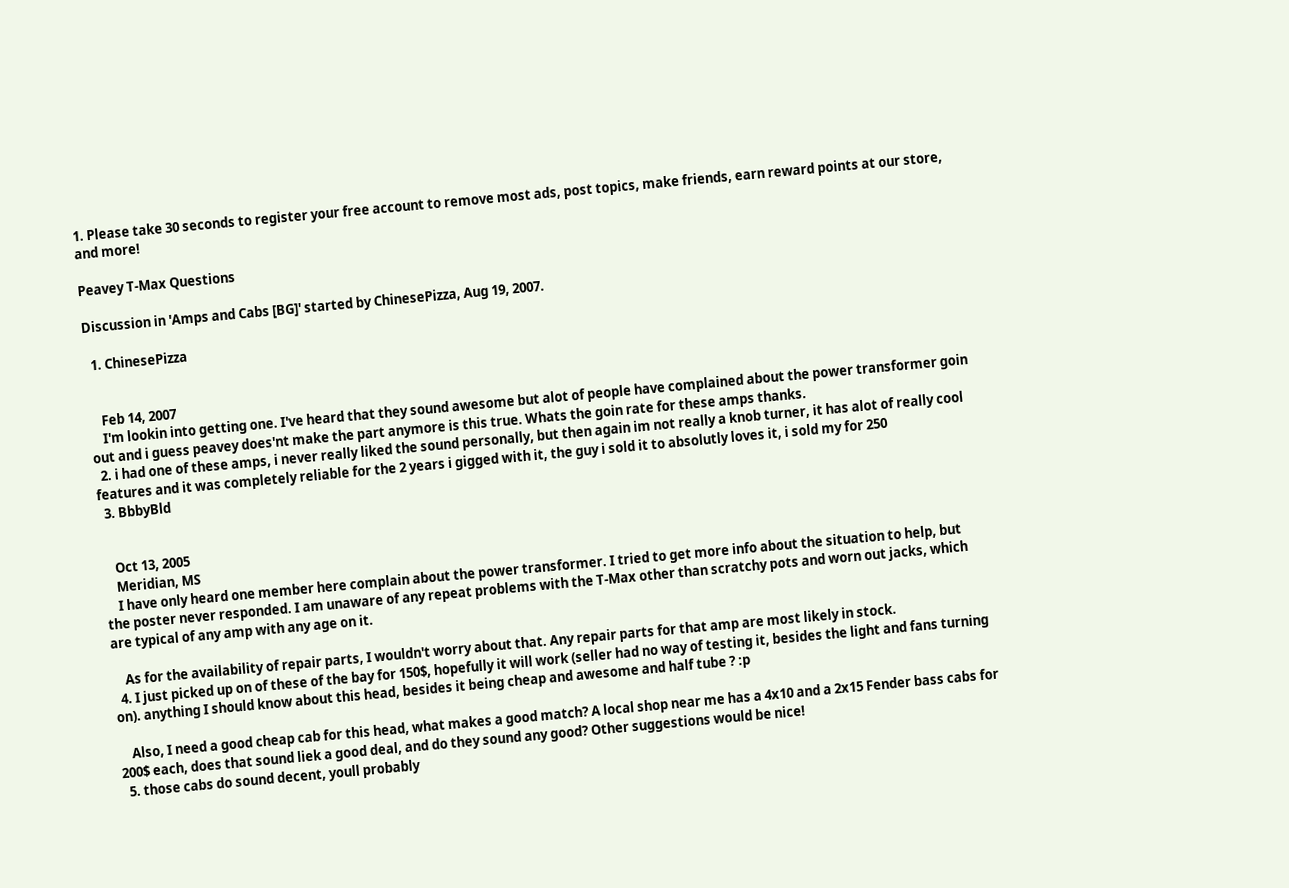1. Please take 30 seconds to register your free account to remove most ads, post topics, make friends, earn reward points at our store, and more!

Peavey T-Max Questions

Discussion in 'Amps and Cabs [BG]' started by ChinesePizza, Aug 19, 2007.

  1. ChinesePizza


    Feb 14, 2007
    I'm lookin into getting one. I've heard that they sound awesome but alot of people have complained about the power transformer goin out and i guess peavey does'nt make the part anymore is this true. Whats the goin rate for these amps thanks.
  2. i had one of these amps, i never really liked the sound personally, but then again im not really a knob turner, it has alot of really cool features and it was completely reliable for the 2 years i gigged with it, the guy i sold it to absolutly loves it, i sold my for 250
  3. BbbyBld


    Oct 13, 2005
    Meridian, MS
    I have only heard one member here complain about the power transformer. I tried to get more info about the situation to help, but the poster never responded. I am unaware of any repeat problems with the T-Max other than scratchy pots and worn out jacks, which are typical of any amp with any age on it.

    As for the availability of repair parts, I wouldn't worry about that. Any repair parts for that amp are most likely in stock.
  4. I just picked up on of these of the bay for 150$, hopefully it will work (seller had no way of testing it, besides the light and fans turning on). anything I should know about this head, besides it being cheap and awesome and half tube ? :p

    Also, I need a good cheap cab for this head, what makes a good match? A local shop near me has a 4x10 and a 2x15 Fender bass cabs for 200$ each, does that sound liek a good deal, and do they sound any good? Other suggestions would be nice!
  5. those cabs do sound decent, youll probably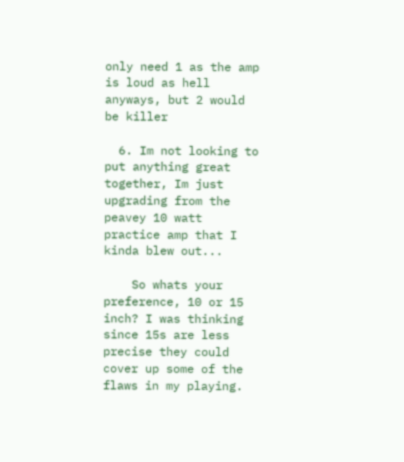only need 1 as the amp is loud as hell anyways, but 2 would be killer

  6. Im not looking to put anything great together, Im just upgrading from the peavey 10 watt practice amp that I kinda blew out...

    So whats your preference, 10 or 15 inch? I was thinking since 15s are less precise they could cover up some of the flaws in my playing.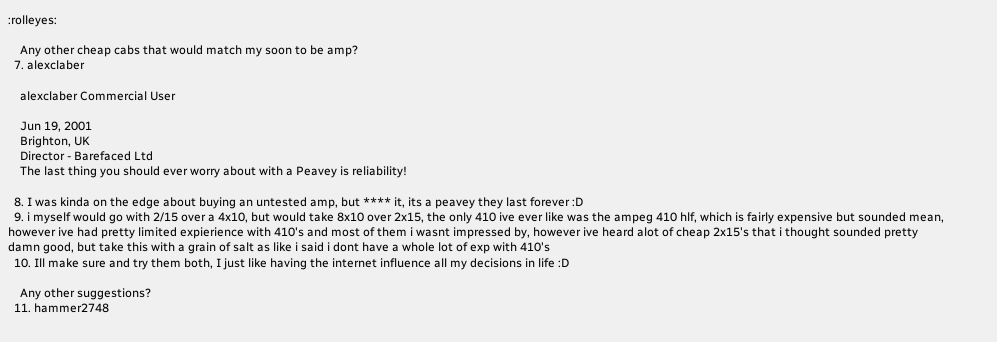:rolleyes:

    Any other cheap cabs that would match my soon to be amp?
  7. alexclaber

    alexclaber Commercial User

    Jun 19, 2001
    Brighton, UK
    Director - Barefaced Ltd
    The last thing you should ever worry about with a Peavey is reliability!

  8. I was kinda on the edge about buying an untested amp, but **** it, its a peavey they last forever :D
  9. i myself would go with 2/15 over a 4x10, but would take 8x10 over 2x15, the only 410 ive ever like was the ampeg 410 hlf, which is fairly expensive but sounded mean, however ive had pretty limited expierience with 410's and most of them i wasnt impressed by, however ive heard alot of cheap 2x15's that i thought sounded pretty damn good, but take this with a grain of salt as like i said i dont have a whole lot of exp with 410's
  10. Ill make sure and try them both, I just like having the internet influence all my decisions in life :D

    Any other suggestions?
  11. hammer2748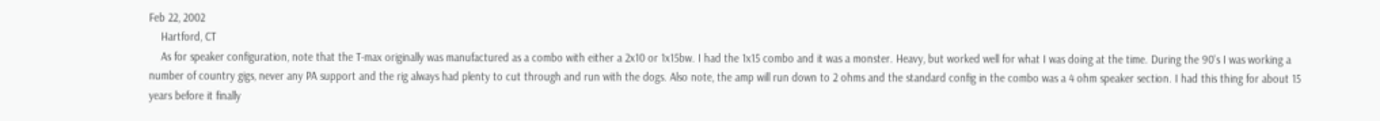Feb 22, 2002
    Hartford, CT
    As for speaker configuration, note that the T-max originally was manufactured as a combo with either a 2x10 or 1x15bw. I had the 1x15 combo and it was a monster. Heavy, but worked well for what I was doing at the time. During the 90's I was working a number of country gigs, never any PA support and the rig always had plenty to cut through and run with the dogs. Also note, the amp will run down to 2 ohms and the standard config in the combo was a 4 ohm speaker section. I had this thing for about 15 years before it finally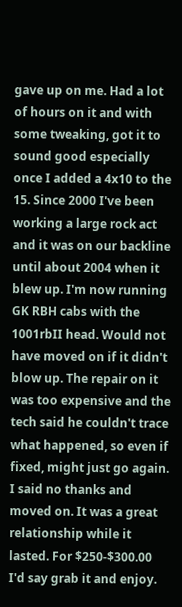gave up on me. Had a lot of hours on it and with some tweaking, got it to sound good especially once I added a 4x10 to the 15. Since 2000 I've been working a large rock act and it was on our backline until about 2004 when it blew up. I'm now running GK RBH cabs with the 1001rbII head. Would not have moved on if it didn't blow up. The repair on it was too expensive and the tech said he couldn't trace what happened, so even if fixed, might just go again. I said no thanks and moved on. It was a great relationship while it lasted. For $250-$300.00 I'd say grab it and enjoy.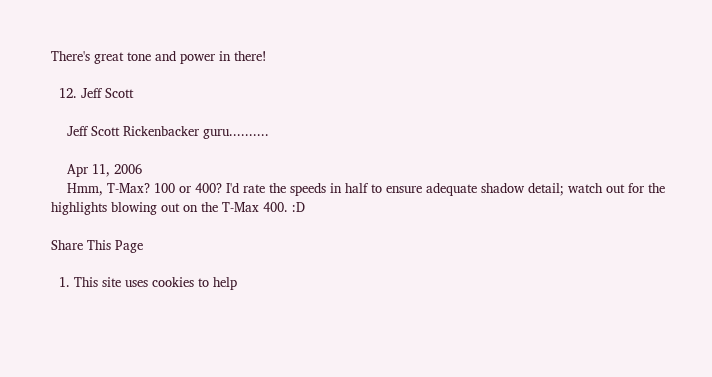There's great tone and power in there!

  12. Jeff Scott

    Jeff Scott Rickenbacker guru..........

    Apr 11, 2006
    Hmm, T-Max? 100 or 400? I'd rate the speeds in half to ensure adequate shadow detail; watch out for the highlights blowing out on the T-Max 400. :D

Share This Page

  1. This site uses cookies to help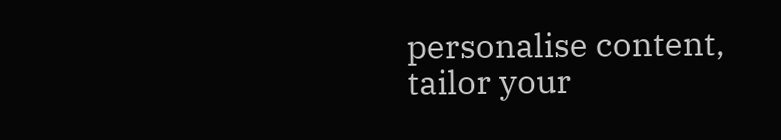personalise content, tailor your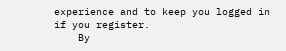experience and to keep you logged in if you register.
    By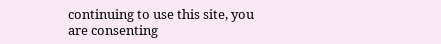continuing to use this site, you are consenting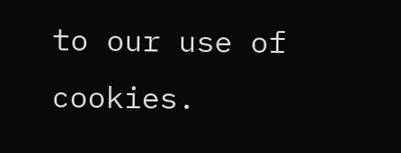to our use of cookies.